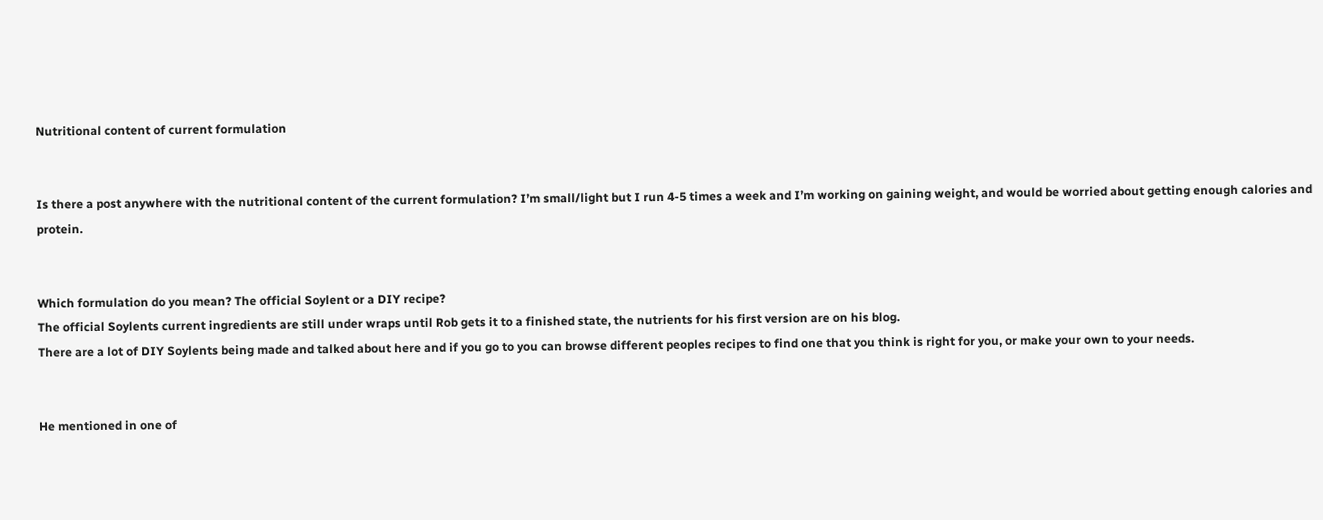Nutritional content of current formulation


Is there a post anywhere with the nutritional content of the current formulation? I’m small/light but I run 4-5 times a week and I’m working on gaining weight, and would be worried about getting enough calories and protein.


Which formulation do you mean? The official Soylent or a DIY recipe?
The official Soylents current ingredients are still under wraps until Rob gets it to a finished state, the nutrients for his first version are on his blog.
There are a lot of DIY Soylents being made and talked about here and if you go to you can browse different peoples recipes to find one that you think is right for you, or make your own to your needs.


He mentioned in one of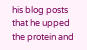his blog posts that he upped the protein and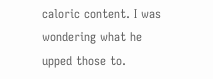caloric content. I was wondering what he upped those to.